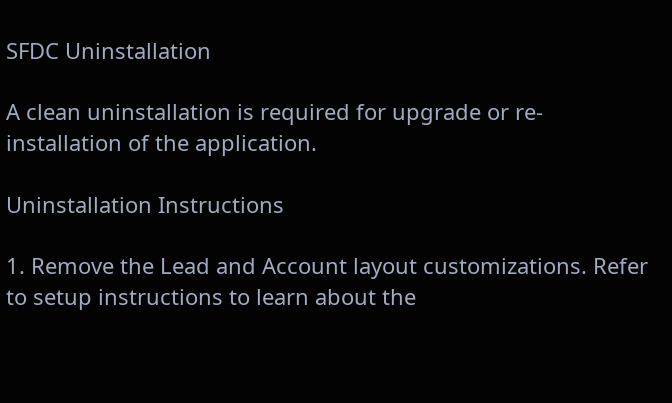SFDC Uninstallation

A clean uninstallation is required for upgrade or re-installation of the application.

Uninstallation Instructions

1. Remove the Lead and Account layout customizations. Refer to setup instructions to learn about the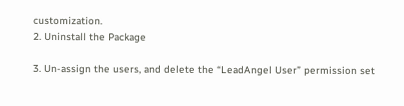customization.
2. Uninstall the Package

3. Un-assign the users, and delete the “LeadAngel User” permission set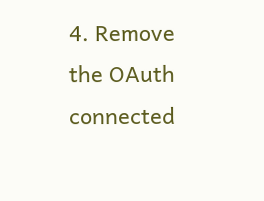4. Remove the OAuth connected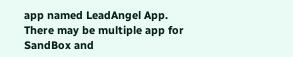app named LeadAngel App. There may be multiple app for SandBox and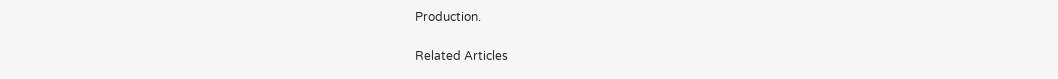Production.


Related Articles